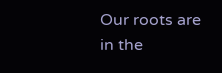Our roots are in the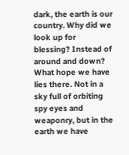dark, the earth is our country. Why did we look up for blessing? Instead of around and down? What hope we have lies there. Not in a sky full of orbiting spy eyes and weaponry, but in the earth we have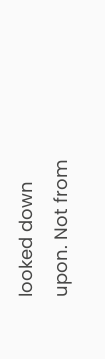looked down upon. Not from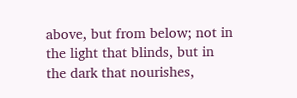above, but from below; not in the light that blinds, but in the dark that nourishes,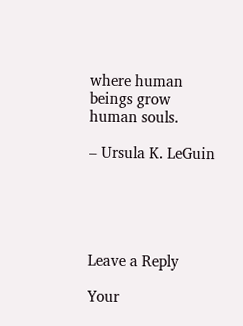where human beings grow human souls.

– Ursula K. LeGuin





Leave a Reply

Your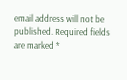email address will not be published. Required fields are marked *